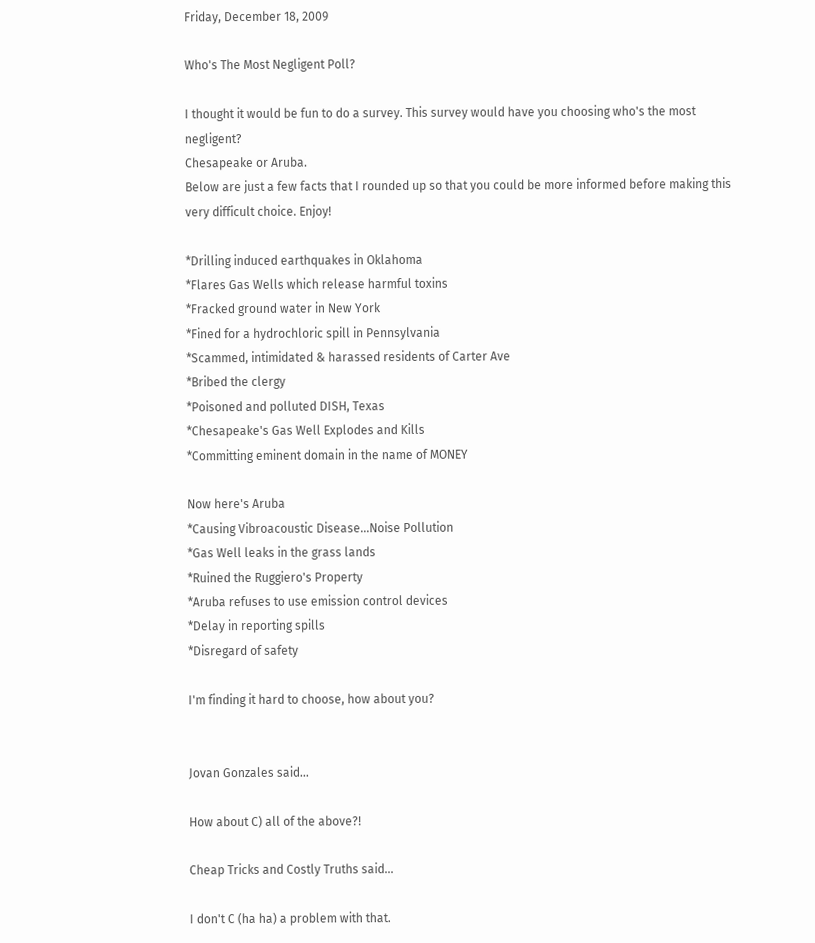Friday, December 18, 2009

Who's The Most Negligent Poll?

I thought it would be fun to do a survey. This survey would have you choosing who's the most negligent?
Chesapeake or Aruba.
Below are just a few facts that I rounded up so that you could be more informed before making this very difficult choice. Enjoy!

*Drilling induced earthquakes in Oklahoma
*Flares Gas Wells which release harmful toxins
*Fracked ground water in New York
*Fined for a hydrochloric spill in Pennsylvania
*Scammed, intimidated & harassed residents of Carter Ave
*Bribed the clergy
*Poisoned and polluted DISH, Texas
*Chesapeake's Gas Well Explodes and Kills
*Committing eminent domain in the name of MONEY

Now here's Aruba
*Causing Vibroacoustic Disease...Noise Pollution
*Gas Well leaks in the grass lands
*Ruined the Ruggiero's Property
*Aruba refuses to use emission control devices
*Delay in reporting spills
*Disregard of safety

I'm finding it hard to choose, how about you?


Jovan Gonzales said...

How about C) all of the above?!

Cheap Tricks and Costly Truths said...

I don't C (ha ha) a problem with that.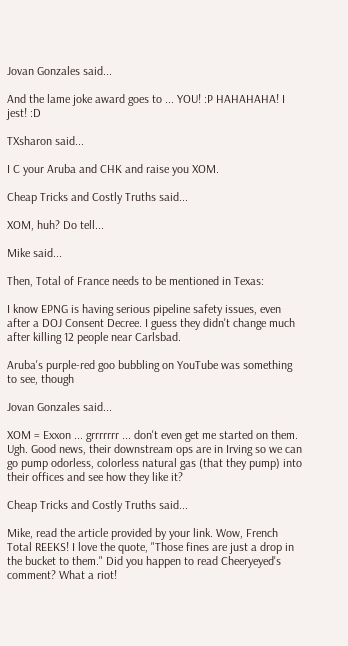Jovan Gonzales said...

And the lame joke award goes to ... YOU! :P HAHAHAHA! I jest! :D

TXsharon said...

I C your Aruba and CHK and raise you XOM.

Cheap Tricks and Costly Truths said...

XOM, huh? Do tell...

Mike said...

Then, Total of France needs to be mentioned in Texas:

I know EPNG is having serious pipeline safety issues, even after a DOJ Consent Decree. I guess they didn't change much after killing 12 people near Carlsbad.

Aruba's purple-red goo bubbling on YouTube was something to see, though

Jovan Gonzales said...

XOM = Exxon ... grrrrrrr ... don't even get me started on them. Ugh. Good news, their downstream ops are in Irving so we can go pump odorless, colorless natural gas (that they pump) into their offices and see how they like it?

Cheap Tricks and Costly Truths said...

Mike, read the article provided by your link. Wow, French Total REEKS! I love the quote, "Those fines are just a drop in the bucket to them." Did you happen to read Cheeryeyed's comment? What a riot!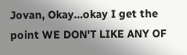Jovan, Okay...okay I get the point WE DON'T LIKE ANY OF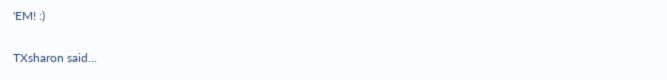'EM! :)

TXsharon said...